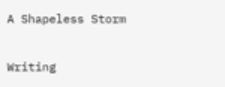A Shapeless Storm

Writing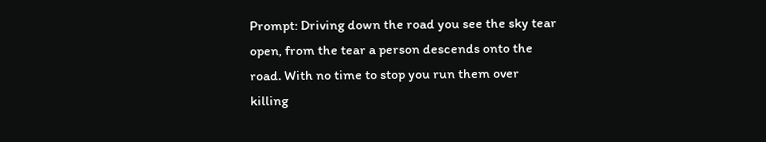Prompt: Driving down the road you see the sky tear open, from the tear a person descends onto the road. With no time to stop you run them over killing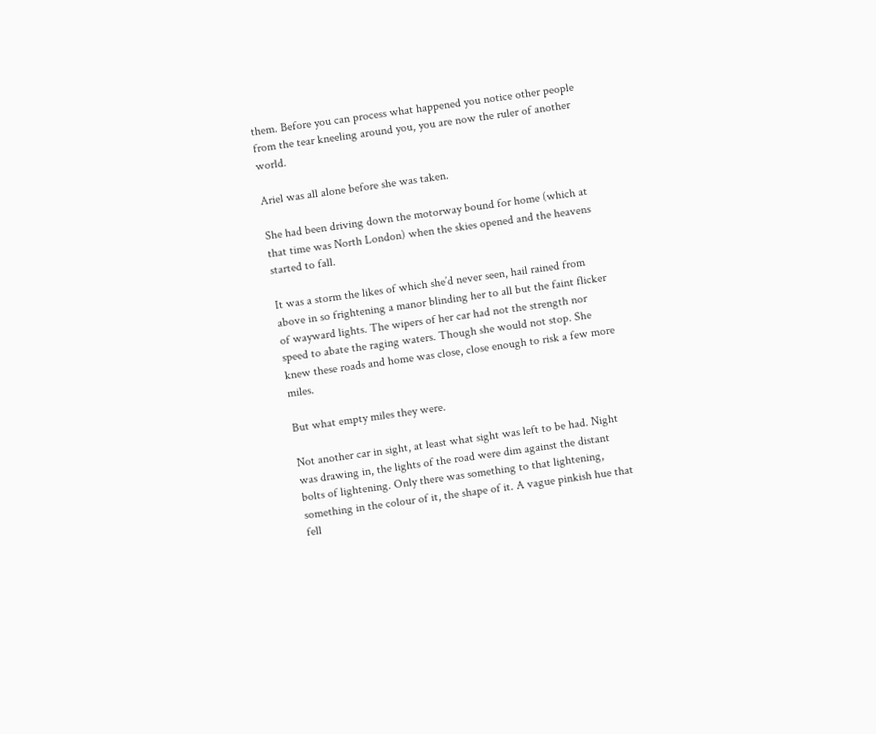them. Before you can process what happened you notice other people from the tear kneeling around you, you are now the ruler of another world.

Ariel was all alone before she was taken.

She had been driving down the motorway bound for home (which at that time was North London) when the skies opened and the heavens started to fall.

It was a storm the likes of which she’d never seen, hail rained from above in so frightening a manor blinding her to all but the faint flicker of wayward lights. The wipers of her car had not the strength nor speed to abate the raging waters. Though she would not stop. She knew these roads and home was close, close enough to risk a few more miles.

But what empty miles they were.

Not another car in sight, at least what sight was left to be had. Night was drawing in, the lights of the road were dim against the distant bolts of lightening. Only there was something to that lightening, something in the colour of it, the shape of it. A vague pinkish hue that fell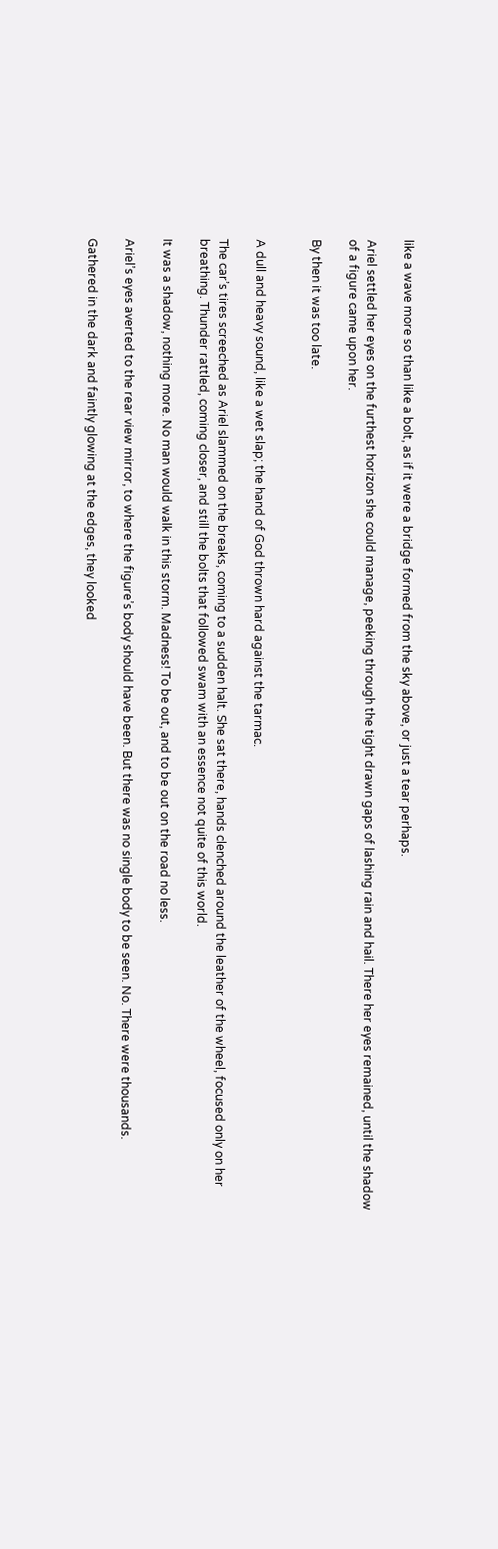like a wave more so than like a bolt, as if it were a bridge formed from the sky above, or just a tear perhaps.

Ariel settled her eyes on the furthest horizon she could manage, peeking through the tight drawn gaps of lashing rain and hail. There her eyes remained, until the shadow of a figure came upon her.

By then it was too late.


A dull and heavy sound, like a wet slap; the hand of God thrown hard against the tarmac.

The car’s tires screeched as Ariel slammed on the breaks, coming to a sudden halt. She sat there, hands clenched around the leather of the wheel, focused only on her breathing. Thunder rattled, coming closer, and still the bolts that followed swam with an essence not quite of this world.

It was a shadow, nothing more. No man would walk in this storm. Madness! To be out, and to be out on the road no less.

Ariel’s eyes averted to the rear view mirror, to where the figure’s body should have been. But there was no single body to be seen. No. There were thousands.

Gathered in the dark and faintly glowing at the edges, they looked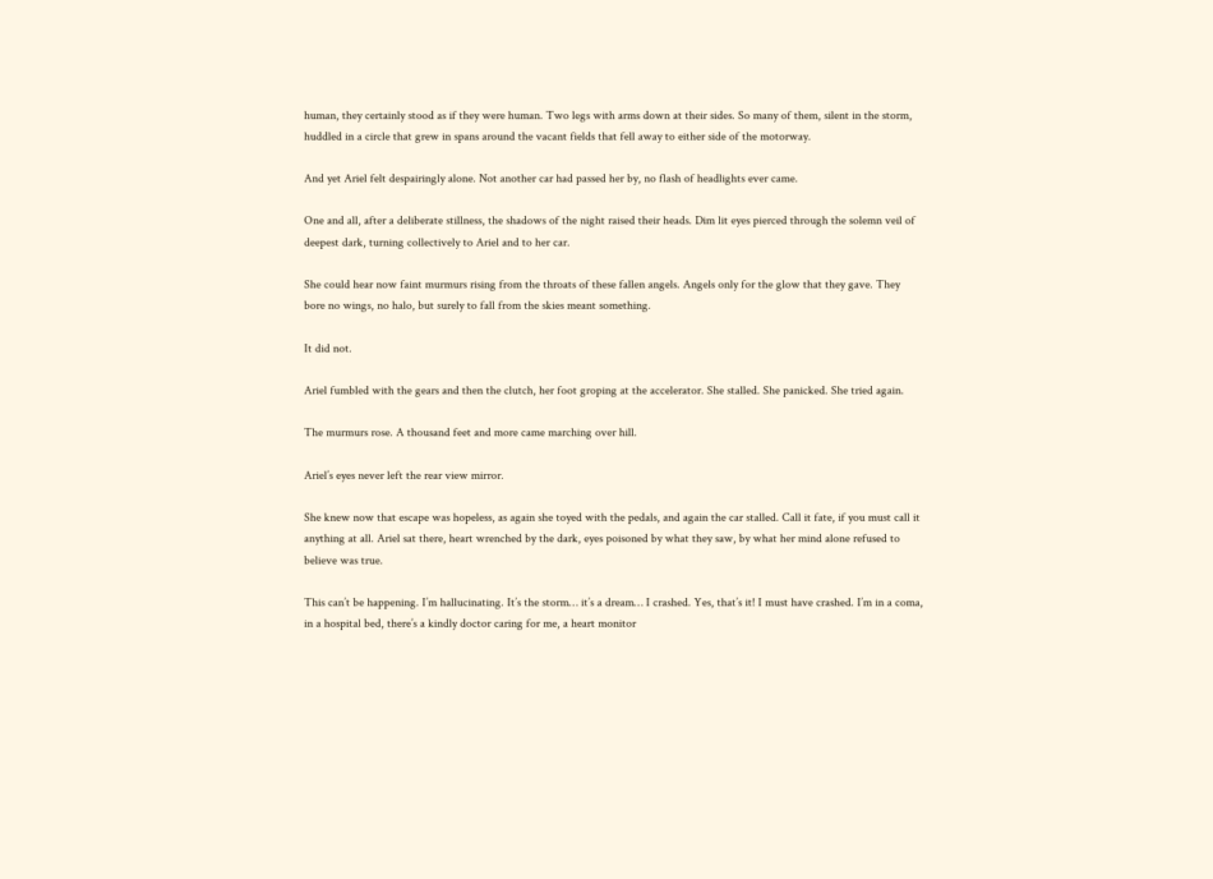human, they certainly stood as if they were human. Two legs with arms down at their sides. So many of them, silent in the storm, huddled in a circle that grew in spans around the vacant fields that fell away to either side of the motorway.

And yet Ariel felt despairingly alone. Not another car had passed her by, no flash of headlights ever came.

One and all, after a deliberate stillness, the shadows of the night raised their heads. Dim lit eyes pierced through the solemn veil of deepest dark, turning collectively to Ariel and to her car.

She could hear now faint murmurs rising from the throats of these fallen angels. Angels only for the glow that they gave. They bore no wings, no halo, but surely to fall from the skies meant something.

It did not.

Ariel fumbled with the gears and then the clutch, her foot groping at the accelerator. She stalled. She panicked. She tried again.

The murmurs rose. A thousand feet and more came marching over hill.

Ariel’s eyes never left the rear view mirror.

She knew now that escape was hopeless, as again she toyed with the pedals, and again the car stalled. Call it fate, if you must call it anything at all. Ariel sat there, heart wrenched by the dark, eyes poisoned by what they saw, by what her mind alone refused to believe was true.

This can’t be happening. I’m hallucinating. It’s the storm… it’s a dream… I crashed. Yes, that’s it! I must have crashed. I’m in a coma, in a hospital bed, there’s a kindly doctor caring for me, a heart monitor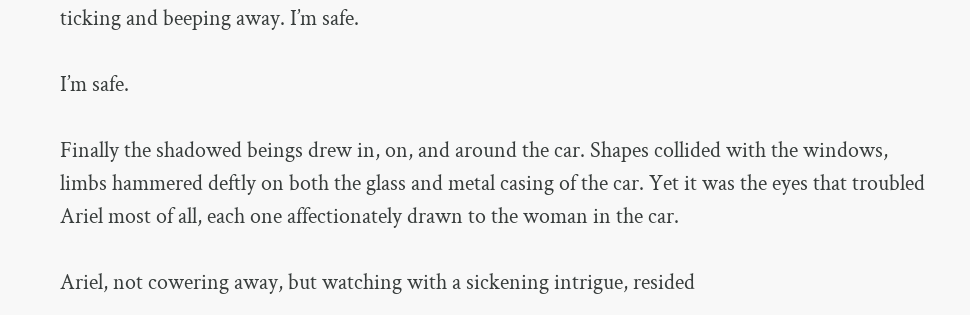ticking and beeping away. I’m safe.

I’m safe.

Finally the shadowed beings drew in, on, and around the car. Shapes collided with the windows, limbs hammered deftly on both the glass and metal casing of the car. Yet it was the eyes that troubled Ariel most of all, each one affectionately drawn to the woman in the car.

Ariel, not cowering away, but watching with a sickening intrigue, resided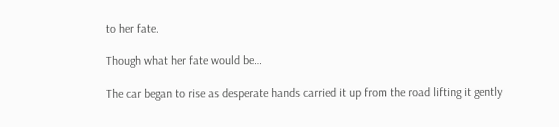to her fate.

Though what her fate would be…

The car began to rise as desperate hands carried it up from the road lifting it gently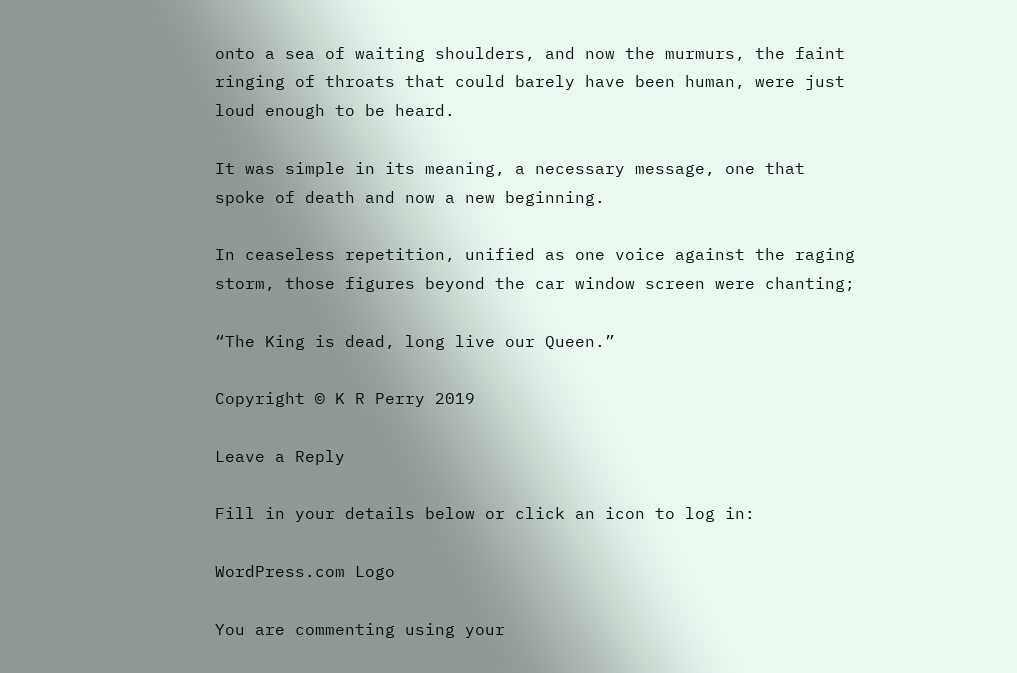onto a sea of waiting shoulders, and now the murmurs, the faint ringing of throats that could barely have been human, were just loud enough to be heard.

It was simple in its meaning, a necessary message, one that spoke of death and now a new beginning.

In ceaseless repetition, unified as one voice against the raging storm, those figures beyond the car window screen were chanting;

“The King is dead, long live our Queen.”

Copyright © K R Perry 2019

Leave a Reply

Fill in your details below or click an icon to log in:

WordPress.com Logo

You are commenting using your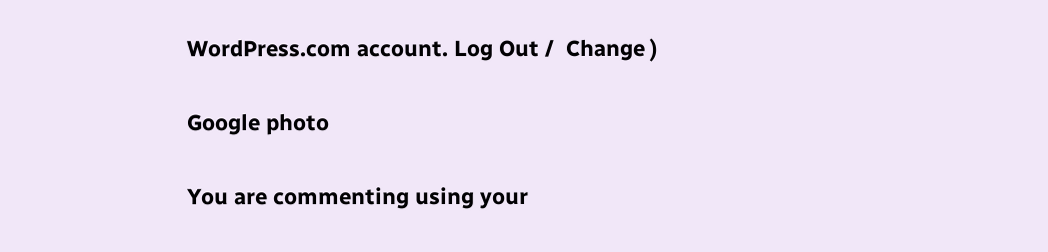WordPress.com account. Log Out /  Change )

Google photo

You are commenting using your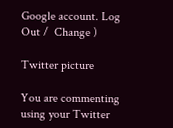Google account. Log Out /  Change )

Twitter picture

You are commenting using your Twitter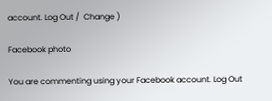account. Log Out /  Change )

Facebook photo

You are commenting using your Facebook account. Log Out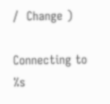/  Change )

Connecting to %s